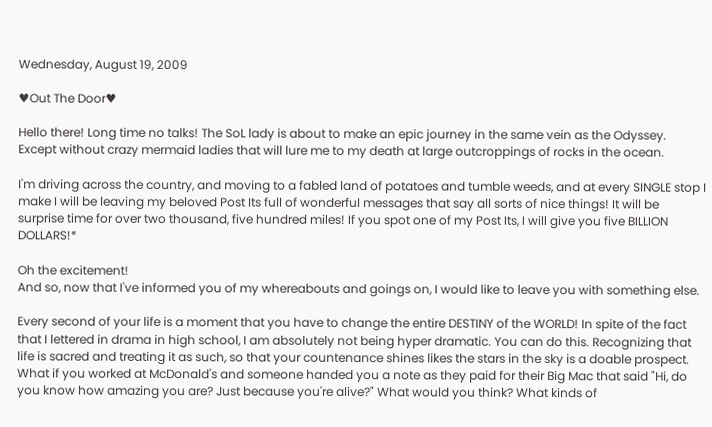Wednesday, August 19, 2009

♥Out The Door♥

Hello there! Long time no talks! The SoL lady is about to make an epic journey in the same vein as the Odyssey. Except without crazy mermaid ladies that will lure me to my death at large outcroppings of rocks in the ocean.

I'm driving across the country, and moving to a fabled land of potatoes and tumble weeds, and at every SINGLE stop I make I will be leaving my beloved Post Its full of wonderful messages that say all sorts of nice things! It will be surprise time for over two thousand, five hundred miles! If you spot one of my Post Its, I will give you five BILLION DOLLARS!*

Oh the excitement!
And so, now that I've informed you of my whereabouts and goings on, I would like to leave you with something else.

Every second of your life is a moment that you have to change the entire DESTINY of the WORLD! In spite of the fact that I lettered in drama in high school, I am absolutely not being hyper dramatic. You can do this. Recognizing that life is sacred and treating it as such, so that your countenance shines likes the stars in the sky is a doable prospect. What if you worked at McDonald's and someone handed you a note as they paid for their Big Mac that said "Hi, do you know how amazing you are? Just because you're alive?" What would you think? What kinds of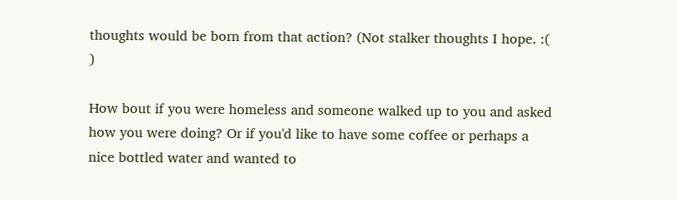thoughts would be born from that action? (Not stalker thoughts I hope. :( )

How bout if you were homeless and someone walked up to you and asked how you were doing? Or if you'd like to have some coffee or perhaps a nice bottled water and wanted to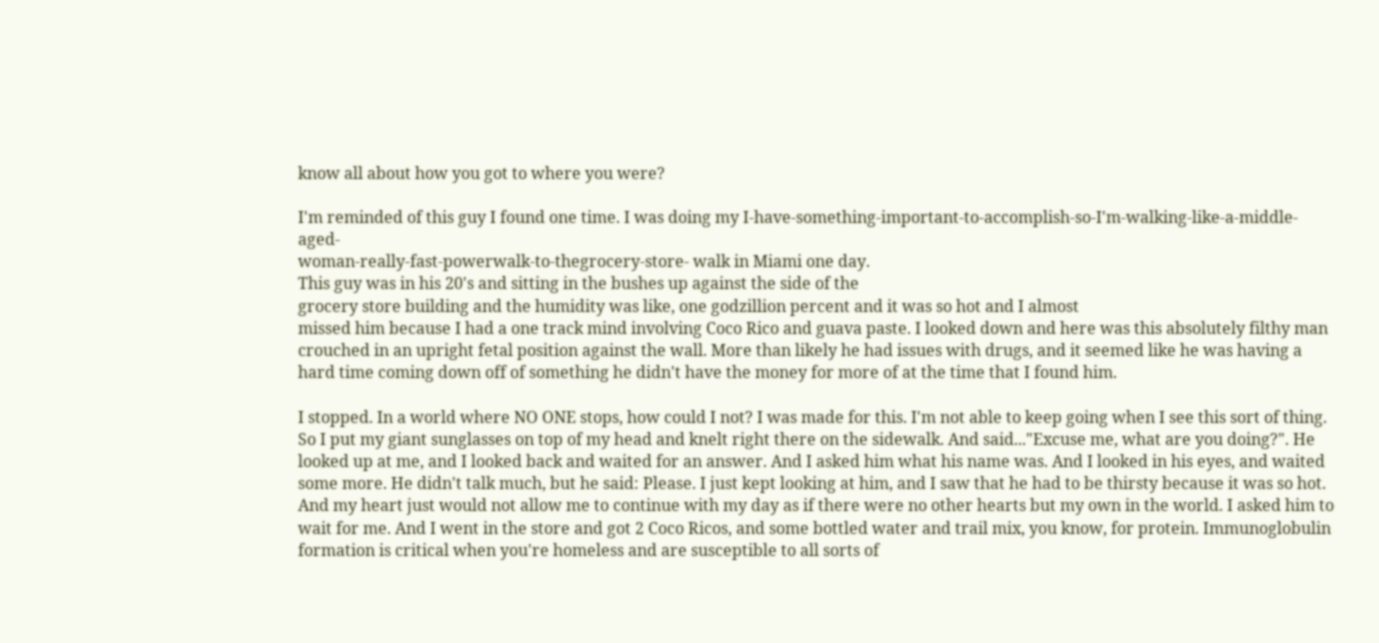know all about how you got to where you were?

I'm reminded of this guy I found one time. I was doing my I-have-something-important-to-accomplish-so-I'm-walking-like-a-middle-aged-
woman-really-fast-powerwalk-to-thegrocery-store- walk in Miami one day.
This guy was in his 20's and sitting in the bushes up against the side of the
grocery store building and the humidity was like, one godzillion percent and it was so hot and I almost
missed him because I had a one track mind involving Coco Rico and guava paste. I looked down and here was this absolutely filthy man crouched in an upright fetal position against the wall. More than likely he had issues with drugs, and it seemed like he was having a hard time coming down off of something he didn't have the money for more of at the time that I found him.

I stopped. In a world where NO ONE stops, how could I not? I was made for this. I'm not able to keep going when I see this sort of thing. So I put my giant sunglasses on top of my head and knelt right there on the sidewalk. And said..."Excuse me, what are you doing?". He looked up at me, and I looked back and waited for an answer. And I asked him what his name was. And I looked in his eyes, and waited some more. He didn't talk much, but he said: Please. I just kept looking at him, and I saw that he had to be thirsty because it was so hot. And my heart just would not allow me to continue with my day as if there were no other hearts but my own in the world. I asked him to wait for me. And I went in the store and got 2 Coco Ricos, and some bottled water and trail mix, you know, for protein. Immunoglobulin formation is critical when you're homeless and are susceptible to all sorts of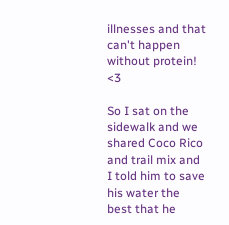illnesses and that can't happen without protein! <3

So I sat on the sidewalk and we shared Coco Rico and trail mix and I told him to save his water the best that he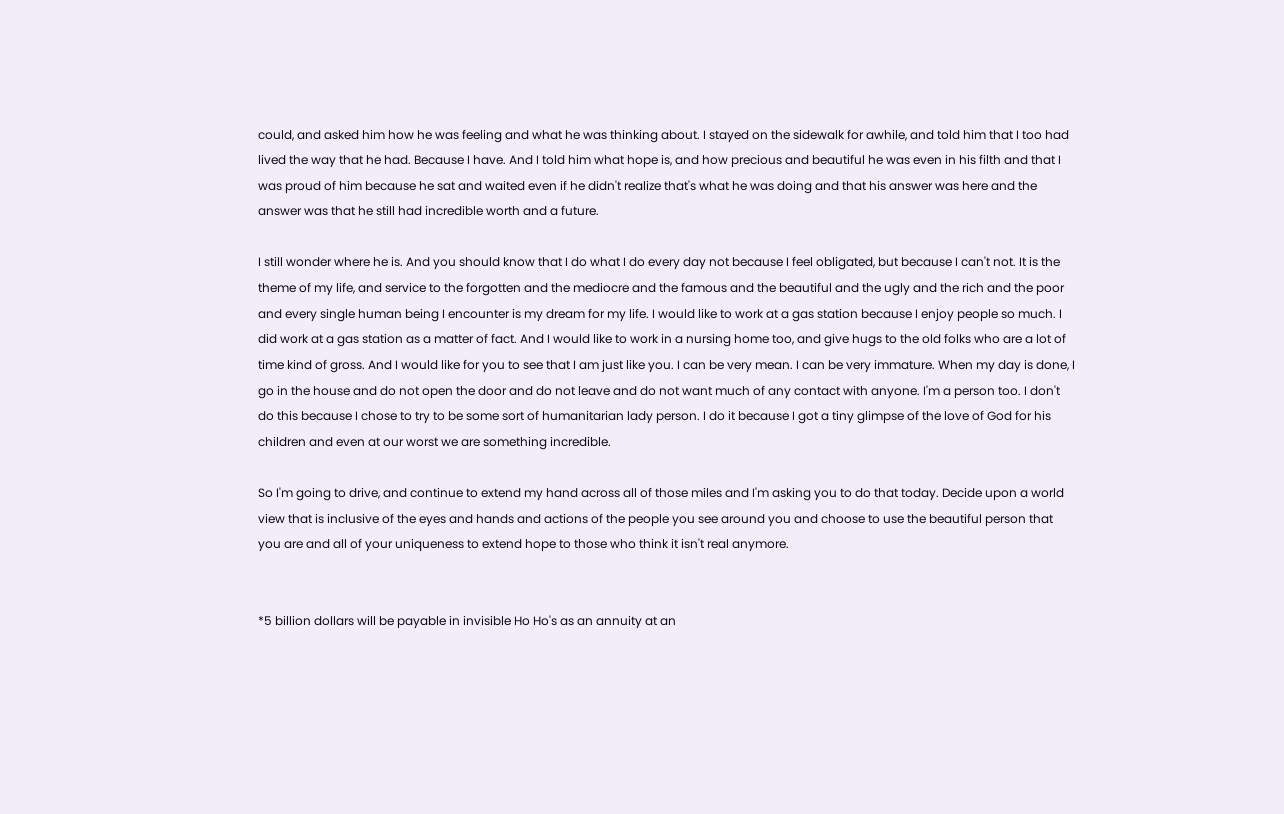could, and asked him how he was feeling and what he was thinking about. I stayed on the sidewalk for awhile, and told him that I too had lived the way that he had. Because I have. And I told him what hope is, and how precious and beautiful he was even in his filth and that I was proud of him because he sat and waited even if he didn't realize that's what he was doing and that his answer was here and the answer was that he still had incredible worth and a future.

I still wonder where he is. And you should know that I do what I do every day not because I feel obligated, but because I can't not. It is the theme of my life, and service to the forgotten and the mediocre and the famous and the beautiful and the ugly and the rich and the poor and every single human being I encounter is my dream for my life. I would like to work at a gas station because I enjoy people so much. I did work at a gas station as a matter of fact. And I would like to work in a nursing home too, and give hugs to the old folks who are a lot of time kind of gross. And I would like for you to see that I am just like you. I can be very mean. I can be very immature. When my day is done, I go in the house and do not open the door and do not leave and do not want much of any contact with anyone. I'm a person too. I don't do this because I chose to try to be some sort of humanitarian lady person. I do it because I got a tiny glimpse of the love of God for his children and even at our worst we are something incredible.

So I'm going to drive, and continue to extend my hand across all of those miles and I'm asking you to do that today. Decide upon a world view that is inclusive of the eyes and hands and actions of the people you see around you and choose to use the beautiful person that you are and all of your uniqueness to extend hope to those who think it isn't real anymore.


*5 billion dollars will be payable in invisible Ho Ho's as an annuity at an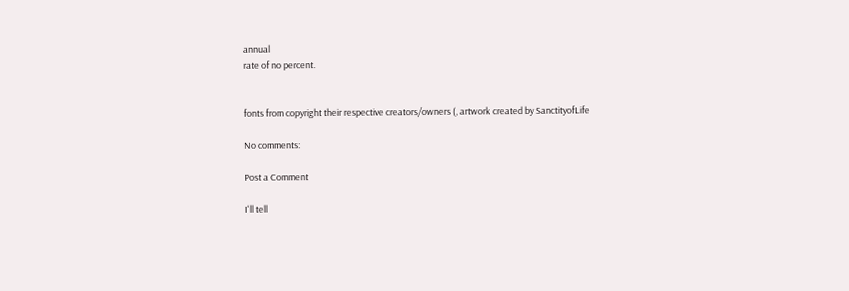annual
rate of no percent.


fonts from copyright their respective creators/owners (, artwork created by SanctityofLife

No comments:

Post a Comment

I'll tell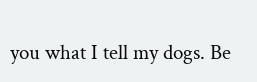you what I tell my dogs. Be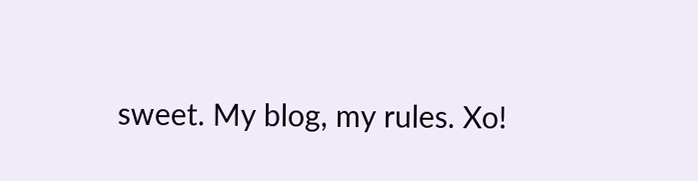sweet. My blog, my rules. Xo!